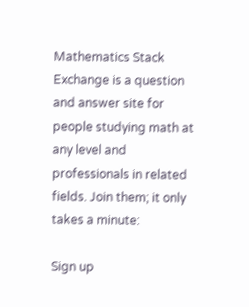Mathematics Stack Exchange is a question and answer site for people studying math at any level and professionals in related fields. Join them; it only takes a minute:

Sign up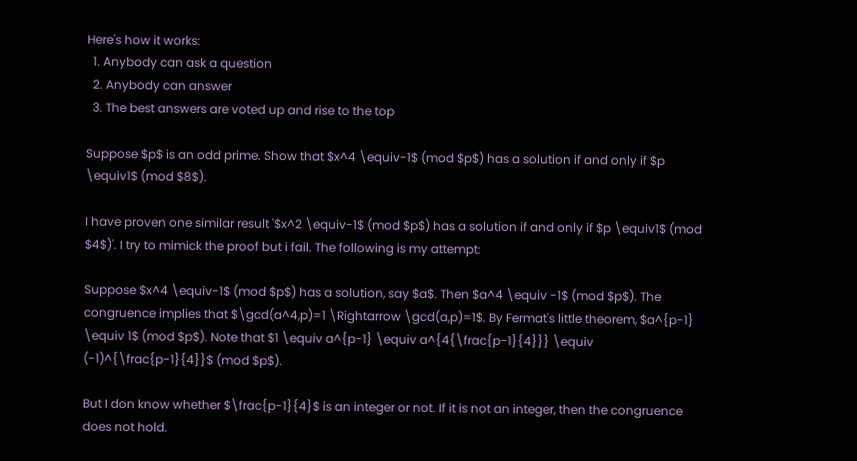Here's how it works:
  1. Anybody can ask a question
  2. Anybody can answer
  3. The best answers are voted up and rise to the top

Suppose $p$ is an odd prime. Show that $x^4 \equiv-1$ (mod $p$) has a solution if and only if $p \equiv1$ (mod $8$).

I have proven one similar result '$x^2 \equiv-1$ (mod $p$) has a solution if and only if $p \equiv1$ (mod $4$)'. I try to mimick the proof but i fail. The following is my attempt:

Suppose $x^4 \equiv-1$ (mod $p$) has a solution, say $a$. Then $a^4 \equiv -1$ (mod $p$). The congruence implies that $\gcd(a^4,p)=1 \Rightarrow \gcd(a,p)=1$. By Fermat's little theorem, $a^{p-1} \equiv 1$ (mod $p$). Note that $1 \equiv a^{p-1} \equiv a^{4{\frac{p-1}{4}}} \equiv (-1)^{\frac{p-1}{4}}$ (mod $p$).

But I don know whether $\frac{p-1}{4}$ is an integer or not. If it is not an integer, then the congruence does not hold.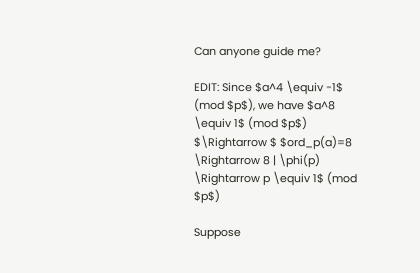Can anyone guide me?

EDIT: Since $a^4 \equiv -1$ (mod $p$), we have $a^8 \equiv 1$ (mod $p$) $\Rightarrow $ $ord_p(a)=8 \Rightarrow 8 | \phi(p) \Rightarrow p \equiv 1$ (mod $p$)

Suppose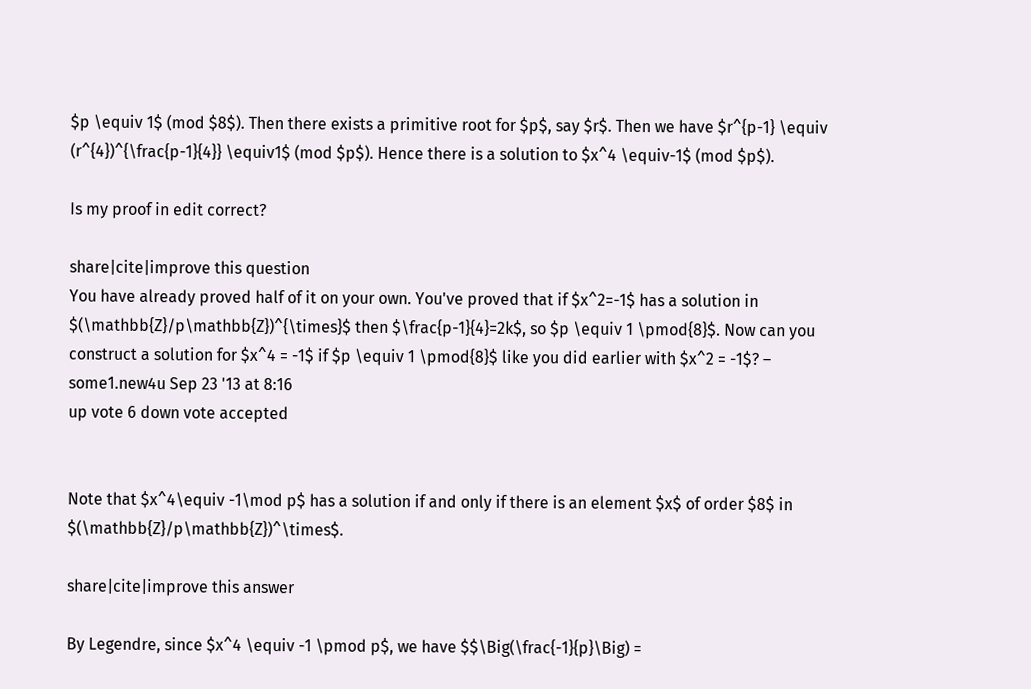$p \equiv 1$ (mod $8$). Then there exists a primitive root for $p$, say $r$. Then we have $r^{p-1} \equiv (r^{4})^{\frac{p-1}{4}} \equiv1$ (mod $p$). Hence there is a solution to $x^4 \equiv-1$ (mod $p$).

Is my proof in edit correct?

share|cite|improve this question
You have already proved half of it on your own. You've proved that if $x^2=-1$ has a solution in $(\mathbb{Z}/p\mathbb{Z})^{\times}$ then $\frac{p-1}{4}=2k$, so $p \equiv 1 \pmod{8}$. Now can you construct a solution for $x^4 = -1$ if $p \equiv 1 \pmod{8}$ like you did earlier with $x^2 = -1$? – some1.new4u Sep 23 '13 at 8:16
up vote 6 down vote accepted


Note that $x^4\equiv -1\mod p$ has a solution if and only if there is an element $x$ of order $8$ in $(\mathbb{Z}/p\mathbb{Z})^\times$.

share|cite|improve this answer

By Legendre, since $x^4 \equiv -1 \pmod p$, we have $$\Big(\frac{-1}{p}\Big) =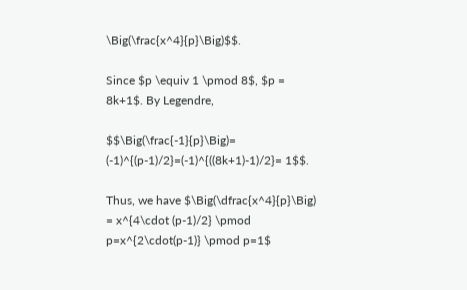\Big(\frac{x^4}{p}\Big)$$.

Since $p \equiv 1 \pmod 8$, $p = 8k+1$. By Legendre,

$$\Big(\frac{-1}{p}\Big)= (-1)^{(p-1)/2}=(-1)^{((8k+1)-1)/2}= 1$$.

Thus, we have $\Big(\dfrac{x^4}{p}\Big) = x^{4\cdot (p-1)/2} \pmod p=x^{2\cdot(p-1)} \pmod p=1$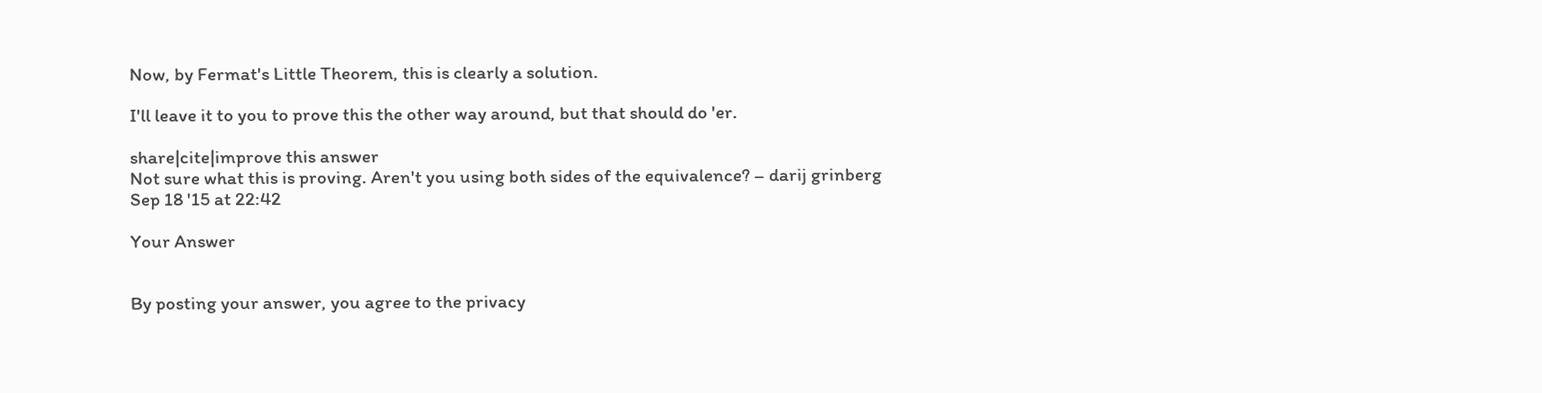Now, by Fermat's Little Theorem, this is clearly a solution.

I'll leave it to you to prove this the other way around, but that should do 'er.

share|cite|improve this answer
Not sure what this is proving. Aren't you using both sides of the equivalence? – darij grinberg Sep 18 '15 at 22:42

Your Answer


By posting your answer, you agree to the privacy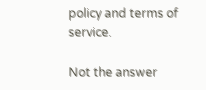policy and terms of service.

Not the answer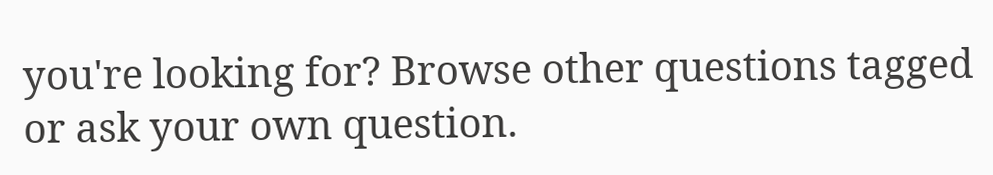you're looking for? Browse other questions tagged or ask your own question.